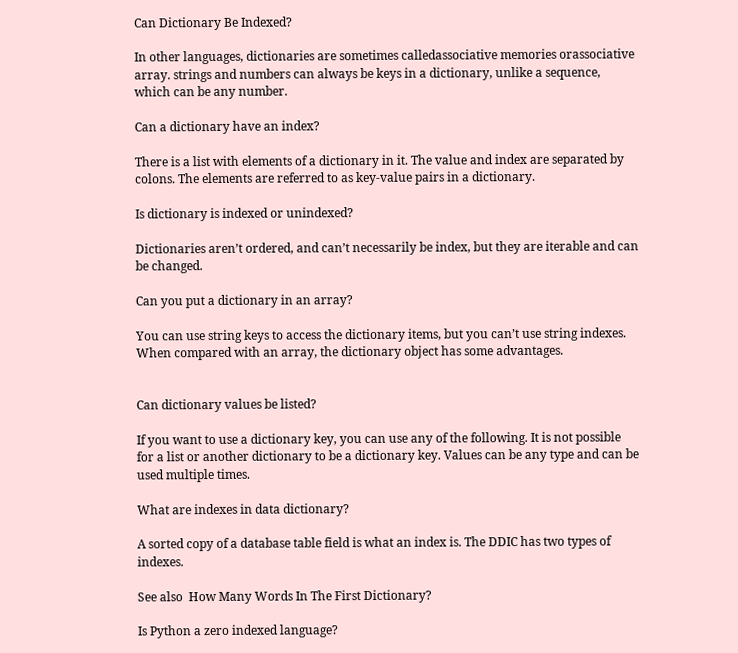Can Dictionary Be Indexed?

In other languages, dictionaries are sometimes calledassociative memories orassociative array. strings and numbers can always be keys in a dictionary, unlike a sequence, which can be any number.

Can a dictionary have an index?

There is a list with elements of a dictionary in it. The value and index are separated by colons. The elements are referred to as key-value pairs in a dictionary.

Is dictionary is indexed or unindexed?

Dictionaries aren’t ordered, and can’t necessarily be index, but they are iterable and can be changed.

Can you put a dictionary in an array?

You can use string keys to access the dictionary items, but you can’t use string indexes. When compared with an array, the dictionary object has some advantages.


Can dictionary values be listed?

If you want to use a dictionary key, you can use any of the following. It is not possible for a list or another dictionary to be a dictionary key. Values can be any type and can be used multiple times.

What are indexes in data dictionary?

A sorted copy of a database table field is what an index is. The DDIC has two types of indexes.

See also  How Many Words In The First Dictionary?

Is Python a zero indexed language?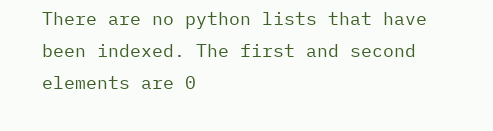There are no python lists that have been indexed. The first and second elements are 0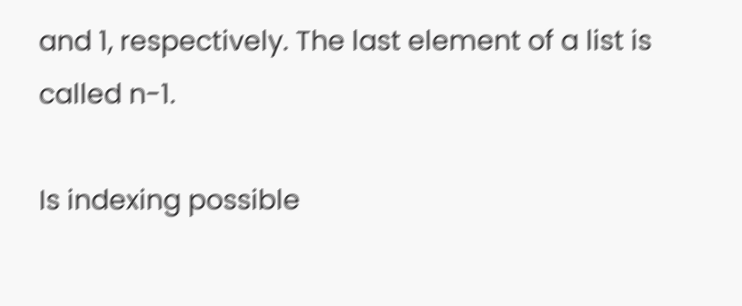and 1, respectively. The last element of a list is called n-1.

Is indexing possible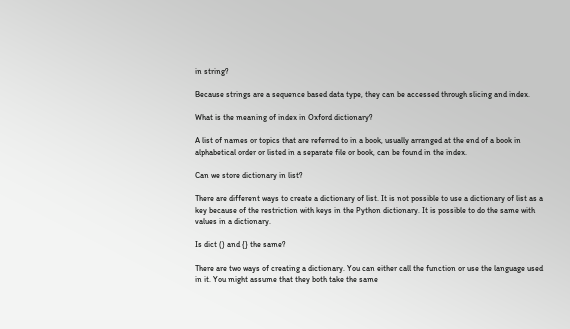in string?

Because strings are a sequence based data type, they can be accessed through slicing and index.

What is the meaning of index in Oxford dictionary?

A list of names or topics that are referred to in a book, usually arranged at the end of a book in alphabetical order or listed in a separate file or book, can be found in the index.

Can we store dictionary in list?

There are different ways to create a dictionary of list. It is not possible to use a dictionary of list as a key because of the restriction with keys in the Python dictionary. It is possible to do the same with values in a dictionary.

Is dict () and {} the same?

There are two ways of creating a dictionary. You can either call the function or use the language used in it. You might assume that they both take the same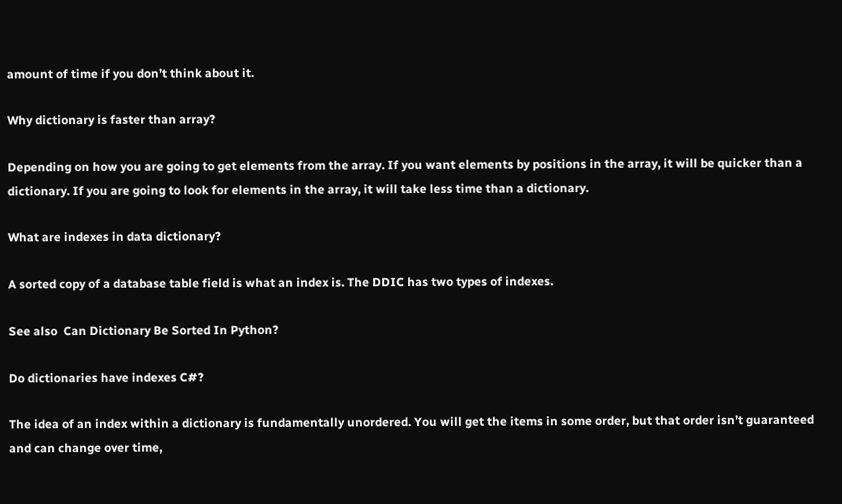amount of time if you don’t think about it.

Why dictionary is faster than array?

Depending on how you are going to get elements from the array. If you want elements by positions in the array, it will be quicker than a dictionary. If you are going to look for elements in the array, it will take less time than a dictionary.

What are indexes in data dictionary?

A sorted copy of a database table field is what an index is. The DDIC has two types of indexes.

See also  Can Dictionary Be Sorted In Python?

Do dictionaries have indexes C#?

The idea of an index within a dictionary is fundamentally unordered. You will get the items in some order, but that order isn’t guaranteed and can change over time,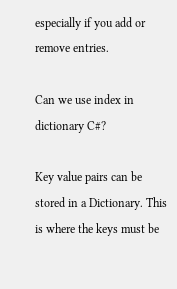especially if you add or remove entries.

Can we use index in dictionary C#?

Key value pairs can be stored in a Dictionary. This is where the keys must be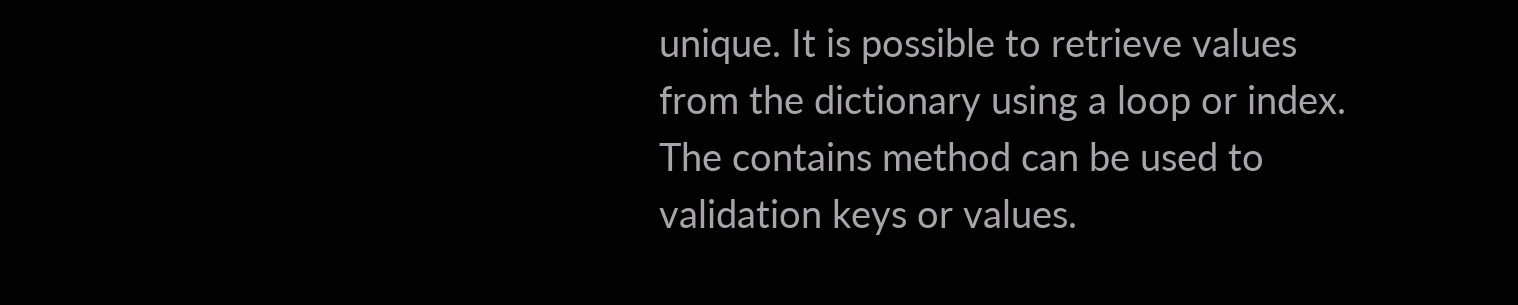unique. It is possible to retrieve values from the dictionary using a loop or index. The contains method can be used to validation keys or values.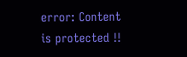error: Content is protected !!